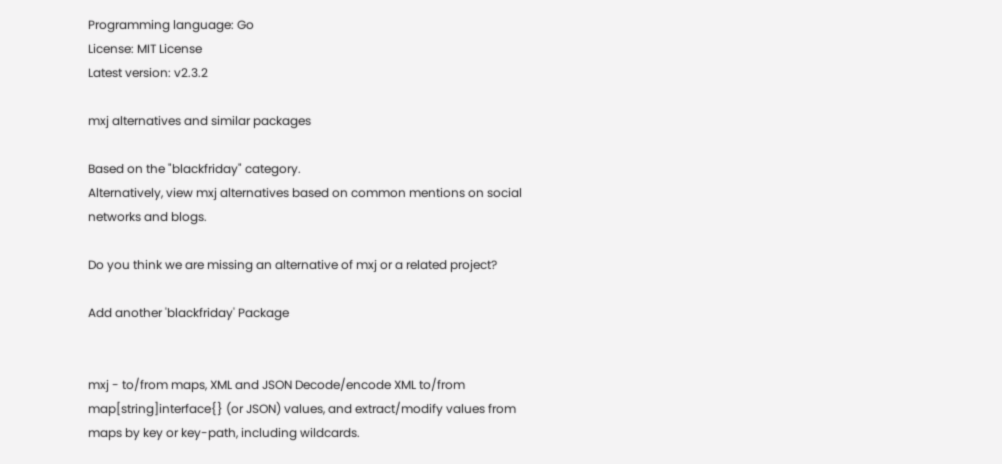Programming language: Go
License: MIT License
Latest version: v2.3.2

mxj alternatives and similar packages

Based on the "blackfriday" category.
Alternatively, view mxj alternatives based on common mentions on social networks and blogs.

Do you think we are missing an alternative of mxj or a related project?

Add another 'blackfriday' Package


mxj - to/from maps, XML and JSON Decode/encode XML to/from map[string]interface{} (or JSON) values, and extract/modify values from maps by key or key-path, including wildcards.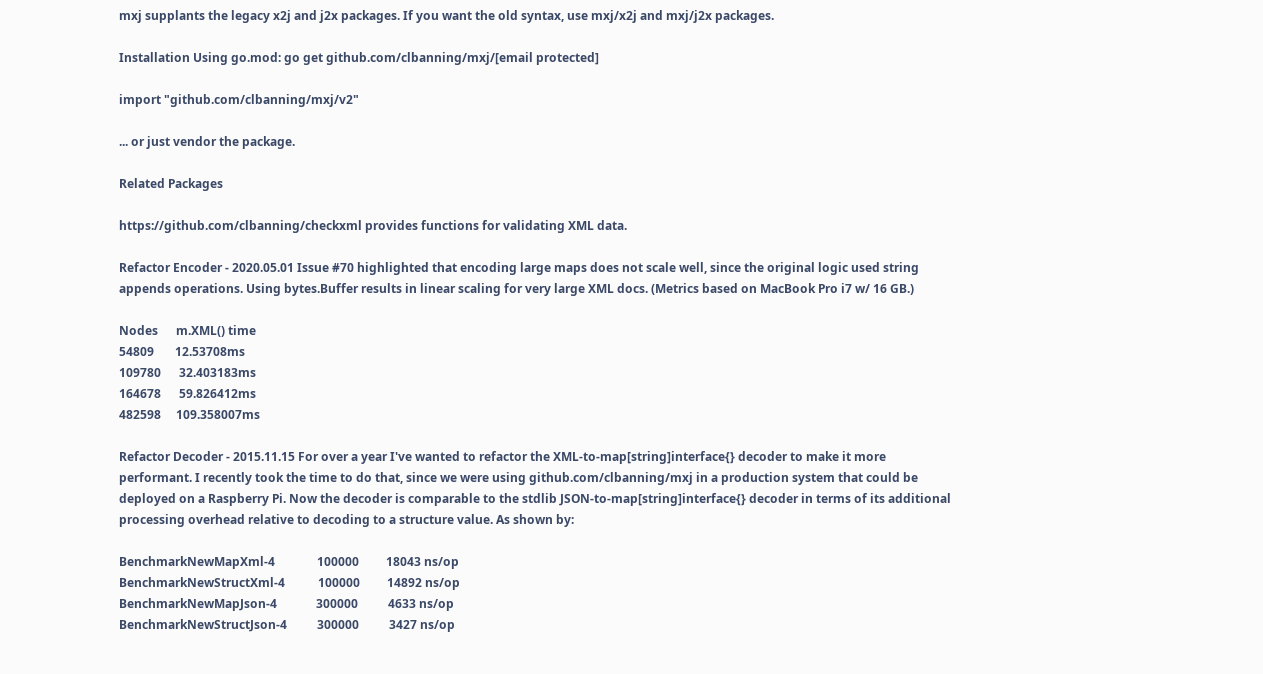mxj supplants the legacy x2j and j2x packages. If you want the old syntax, use mxj/x2j and mxj/j2x packages.

Installation Using go.mod: go get github.com/clbanning/mxj/[email protected]

import "github.com/clbanning/mxj/v2"

... or just vendor the package.

Related Packages

https://github.com/clbanning/checkxml provides functions for validating XML data.

Refactor Encoder - 2020.05.01 Issue #70 highlighted that encoding large maps does not scale well, since the original logic used string appends operations. Using bytes.Buffer results in linear scaling for very large XML docs. (Metrics based on MacBook Pro i7 w/ 16 GB.)

Nodes      m.XML() time
54809       12.53708ms
109780      32.403183ms
164678      59.826412ms
482598     109.358007ms

Refactor Decoder - 2015.11.15 For over a year I've wanted to refactor the XML-to-map[string]interface{} decoder to make it more performant. I recently took the time to do that, since we were using github.com/clbanning/mxj in a production system that could be deployed on a Raspberry Pi. Now the decoder is comparable to the stdlib JSON-to-map[string]interface{} decoder in terms of its additional processing overhead relative to decoding to a structure value. As shown by:

BenchmarkNewMapXml-4              100000         18043 ns/op
BenchmarkNewStructXml-4           100000         14892 ns/op
BenchmarkNewMapJson-4             300000          4633 ns/op
BenchmarkNewStructJson-4          300000          3427 ns/op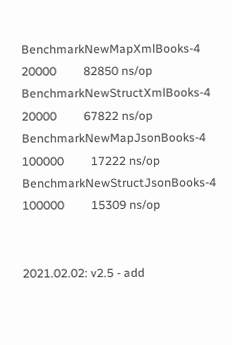BenchmarkNewMapXmlBooks-4          20000         82850 ns/op
BenchmarkNewStructXmlBooks-4       20000         67822 ns/op
BenchmarkNewMapJsonBooks-4        100000         17222 ns/op
BenchmarkNewStructJsonBooks-4     100000         15309 ns/op


2021.02.02: v2.5 - add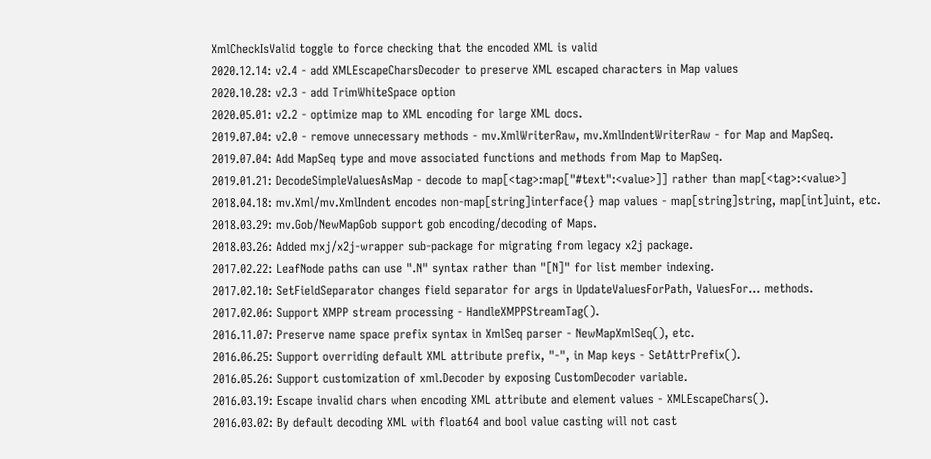XmlCheckIsValid toggle to force checking that the encoded XML is valid
2020.12.14: v2.4 - add XMLEscapeCharsDecoder to preserve XML escaped characters in Map values
2020.10.28: v2.3 - add TrimWhiteSpace option
2020.05.01: v2.2 - optimize map to XML encoding for large XML docs.
2019.07.04: v2.0 - remove unnecessary methods - mv.XmlWriterRaw, mv.XmlIndentWriterRaw - for Map and MapSeq.
2019.07.04: Add MapSeq type and move associated functions and methods from Map to MapSeq.
2019.01.21: DecodeSimpleValuesAsMap - decode to map[<tag>:map["#text":<value>]] rather than map[<tag>:<value>]
2018.04.18: mv.Xml/mv.XmlIndent encodes non-map[string]interface{} map values - map[string]string, map[int]uint, etc.
2018.03.29: mv.Gob/NewMapGob support gob encoding/decoding of Maps.
2018.03.26: Added mxj/x2j-wrapper sub-package for migrating from legacy x2j package.
2017.02.22: LeafNode paths can use ".N" syntax rather than "[N]" for list member indexing.
2017.02.10: SetFieldSeparator changes field separator for args in UpdateValuesForPath, ValuesFor... methods.
2017.02.06: Support XMPP stream processing - HandleXMPPStreamTag().
2016.11.07: Preserve name space prefix syntax in XmlSeq parser - NewMapXmlSeq(), etc.
2016.06.25: Support overriding default XML attribute prefix, "-", in Map keys - SetAttrPrefix().
2016.05.26: Support customization of xml.Decoder by exposing CustomDecoder variable.
2016.03.19: Escape invalid chars when encoding XML attribute and element values - XMLEscapeChars().
2016.03.02: By default decoding XML with float64 and bool value casting will not cast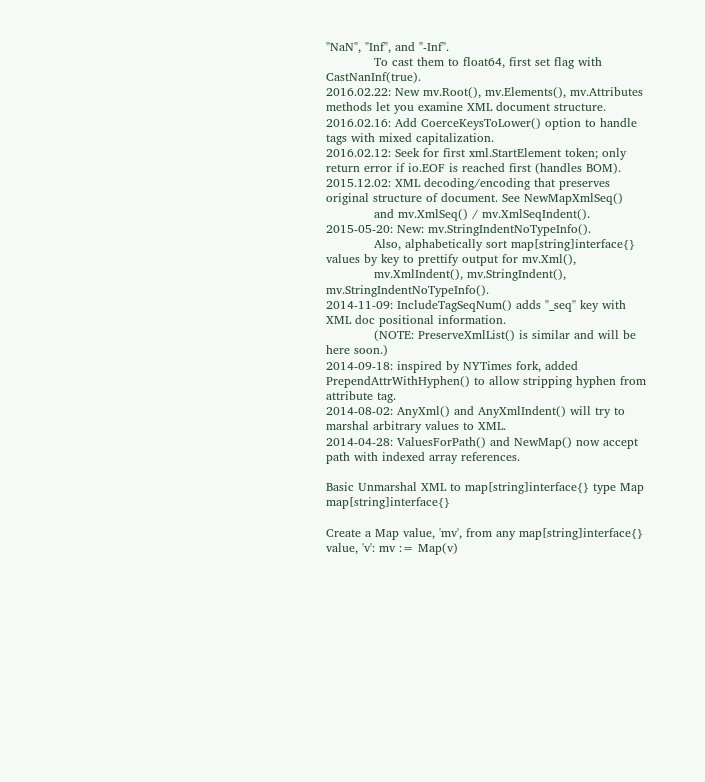"NaN", "Inf", and "-Inf".
            To cast them to float64, first set flag with CastNanInf(true).
2016.02.22: New mv.Root(), mv.Elements(), mv.Attributes methods let you examine XML document structure.
2016.02.16: Add CoerceKeysToLower() option to handle tags with mixed capitalization.
2016.02.12: Seek for first xml.StartElement token; only return error if io.EOF is reached first (handles BOM).
2015.12.02: XML decoding/encoding that preserves original structure of document. See NewMapXmlSeq()
            and mv.XmlSeq() / mv.XmlSeqIndent().
2015-05-20: New: mv.StringIndentNoTypeInfo().
            Also, alphabetically sort map[string]interface{} values by key to prettify output for mv.Xml(),
            mv.XmlIndent(), mv.StringIndent(), mv.StringIndentNoTypeInfo().
2014-11-09: IncludeTagSeqNum() adds "_seq" key with XML doc positional information.
            (NOTE: PreserveXmlList() is similar and will be here soon.)
2014-09-18: inspired by NYTimes fork, added PrependAttrWithHyphen() to allow stripping hyphen from attribute tag.
2014-08-02: AnyXml() and AnyXmlIndent() will try to marshal arbitrary values to XML.
2014-04-28: ValuesForPath() and NewMap() now accept path with indexed array references.

Basic Unmarshal XML to map[string]interface{} type Map map[string]interface{}

Create a Map value, 'mv', from any map[string]interface{} value, 'v': mv := Map(v)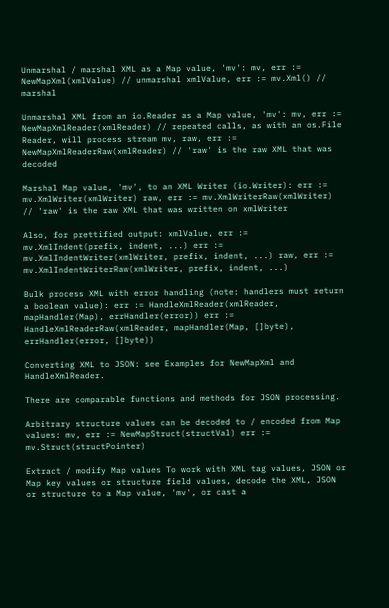Unmarshal / marshal XML as a Map value, 'mv': mv, err := NewMapXml(xmlValue) // unmarshal xmlValue, err := mv.Xml() // marshal

Unmarshal XML from an io.Reader as a Map value, 'mv': mv, err := NewMapXmlReader(xmlReader) // repeated calls, as with an os.File Reader, will process stream mv, raw, err := NewMapXmlReaderRaw(xmlReader) // 'raw' is the raw XML that was decoded

Marshal Map value, 'mv', to an XML Writer (io.Writer): err := mv.XmlWriter(xmlWriter) raw, err := mv.XmlWriterRaw(xmlWriter) // 'raw' is the raw XML that was written on xmlWriter

Also, for prettified output: xmlValue, err := mv.XmlIndent(prefix, indent, ...) err := mv.XmlIndentWriter(xmlWriter, prefix, indent, ...) raw, err := mv.XmlIndentWriterRaw(xmlWriter, prefix, indent, ...)

Bulk process XML with error handling (note: handlers must return a boolean value): err := HandleXmlReader(xmlReader, mapHandler(Map), errHandler(error)) err := HandleXmlReaderRaw(xmlReader, mapHandler(Map, []byte), errHandler(error, []byte))

Converting XML to JSON: see Examples for NewMapXml and HandleXmlReader.

There are comparable functions and methods for JSON processing.

Arbitrary structure values can be decoded to / encoded from Map values: mv, err := NewMapStruct(structVal) err := mv.Struct(structPointer)

Extract / modify Map values To work with XML tag values, JSON or Map key values or structure field values, decode the XML, JSON or structure to a Map value, 'mv', or cast a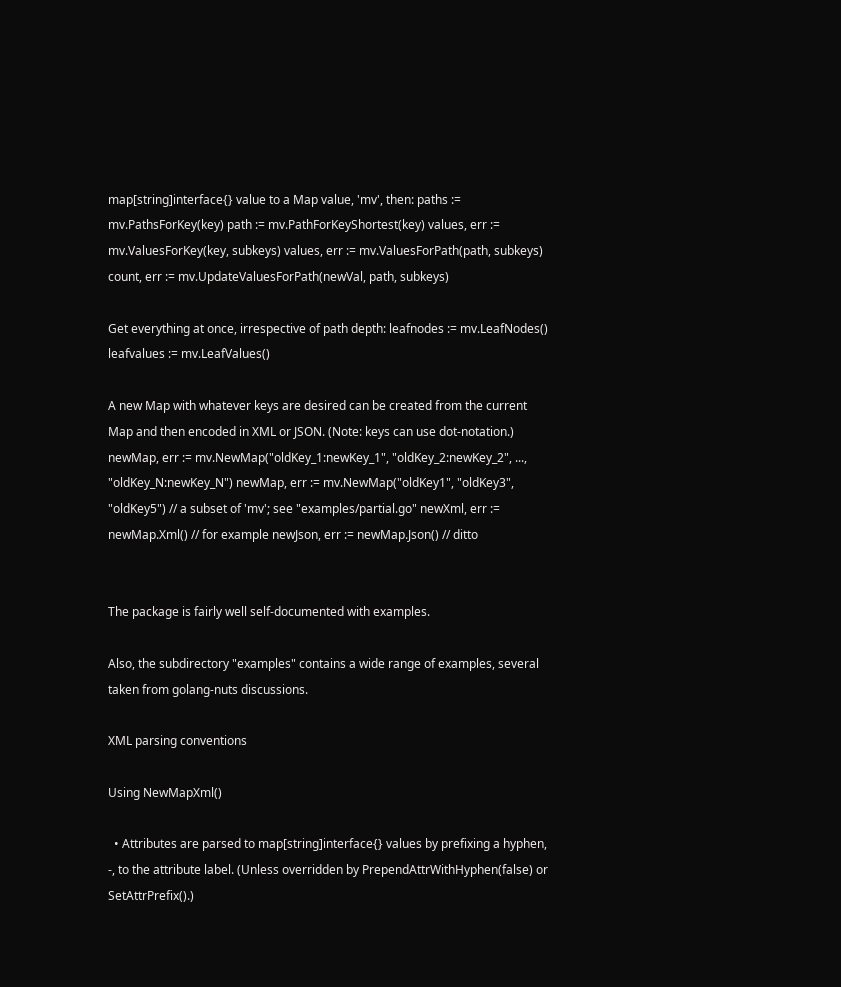map[string]interface{} value to a Map value, 'mv', then: paths := mv.PathsForKey(key) path := mv.PathForKeyShortest(key) values, err := mv.ValuesForKey(key, subkeys) values, err := mv.ValuesForPath(path, subkeys) count, err := mv.UpdateValuesForPath(newVal, path, subkeys)

Get everything at once, irrespective of path depth: leafnodes := mv.LeafNodes() leafvalues := mv.LeafValues()

A new Map with whatever keys are desired can be created from the current Map and then encoded in XML or JSON. (Note: keys can use dot-notation.) newMap, err := mv.NewMap("oldKey_1:newKey_1", "oldKey_2:newKey_2", ..., "oldKey_N:newKey_N") newMap, err := mv.NewMap("oldKey1", "oldKey3", "oldKey5") // a subset of 'mv'; see "examples/partial.go" newXml, err := newMap.Xml() // for example newJson, err := newMap.Json() // ditto


The package is fairly well self-documented with examples.

Also, the subdirectory "examples" contains a wide range of examples, several taken from golang-nuts discussions.

XML parsing conventions

Using NewMapXml()

  • Attributes are parsed to map[string]interface{} values by prefixing a hyphen, -, to the attribute label. (Unless overridden by PrependAttrWithHyphen(false) or SetAttrPrefix().)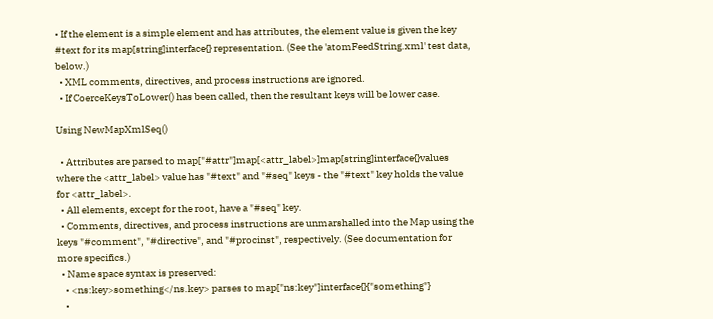• If the element is a simple element and has attributes, the element value is given the key #text for its map[string]interface{} representation. (See the 'atomFeedString.xml' test data, below.)
  • XML comments, directives, and process instructions are ignored.
  • If CoerceKeysToLower() has been called, then the resultant keys will be lower case.

Using NewMapXmlSeq()

  • Attributes are parsed to map["#attr"]map[<attr_label>]map[string]interface{}values where the <attr_label> value has "#text" and "#seq" keys - the "#text" key holds the value for <attr_label>.
  • All elements, except for the root, have a "#seq" key.
  • Comments, directives, and process instructions are unmarshalled into the Map using the keys "#comment", "#directive", and "#procinst", respectively. (See documentation for more specifics.)
  • Name space syntax is preserved:
    • <ns:key>something</ns.key> parses to map["ns:key"]interface{}{"something"}
    •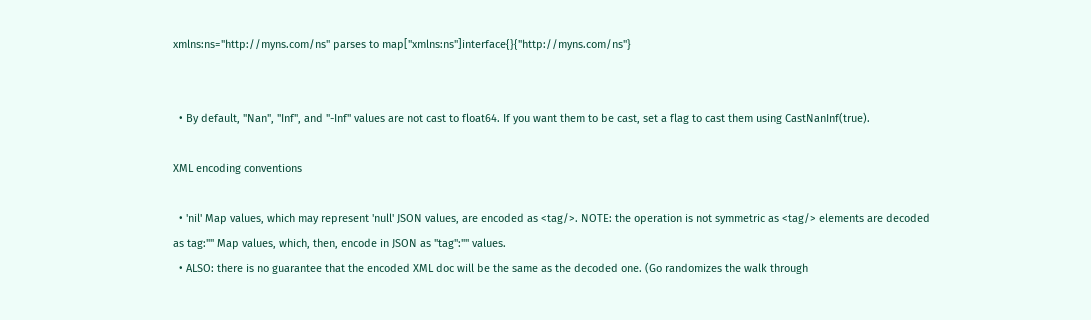xmlns:ns="http://myns.com/ns" parses to map["xmlns:ns"]interface{}{"http://myns.com/ns"}


  • By default, "Nan", "Inf", and "-Inf" values are not cast to float64. If you want them to be cast, set a flag to cast them using CastNanInf(true).

XML encoding conventions

  • 'nil' Map values, which may represent 'null' JSON values, are encoded as <tag/>. NOTE: the operation is not symmetric as <tag/> elements are decoded as tag:"" Map values, which, then, encode in JSON as "tag":"" values.
  • ALSO: there is no guarantee that the encoded XML doc will be the same as the decoded one. (Go randomizes the walk through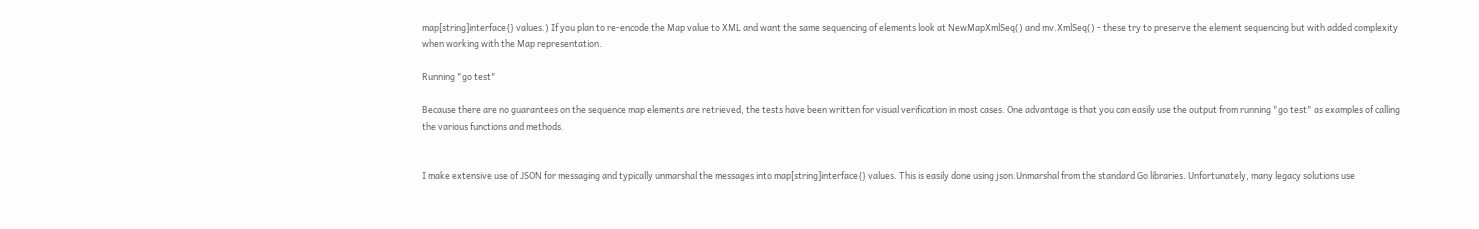map[string]interface{} values.) If you plan to re-encode the Map value to XML and want the same sequencing of elements look at NewMapXmlSeq() and mv.XmlSeq() - these try to preserve the element sequencing but with added complexity when working with the Map representation.

Running "go test"

Because there are no guarantees on the sequence map elements are retrieved, the tests have been written for visual verification in most cases. One advantage is that you can easily use the output from running "go test" as examples of calling the various functions and methods.


I make extensive use of JSON for messaging and typically unmarshal the messages into map[string]interface{} values. This is easily done using json.Unmarshal from the standard Go libraries. Unfortunately, many legacy solutions use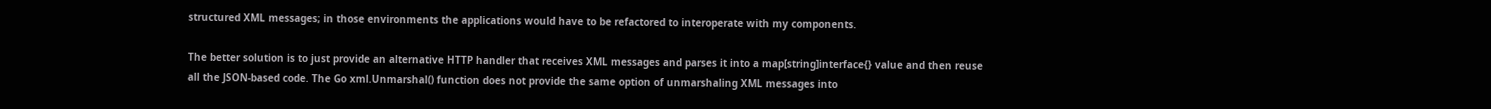structured XML messages; in those environments the applications would have to be refactored to interoperate with my components.

The better solution is to just provide an alternative HTTP handler that receives XML messages and parses it into a map[string]interface{} value and then reuse all the JSON-based code. The Go xml.Unmarshal() function does not provide the same option of unmarshaling XML messages into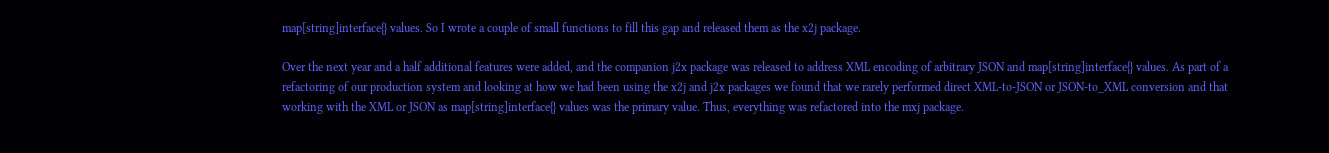map[string]interface{} values. So I wrote a couple of small functions to fill this gap and released them as the x2j package.

Over the next year and a half additional features were added, and the companion j2x package was released to address XML encoding of arbitrary JSON and map[string]interface{} values. As part of a refactoring of our production system and looking at how we had been using the x2j and j2x packages we found that we rarely performed direct XML-to-JSON or JSON-to_XML conversion and that working with the XML or JSON as map[string]interface{} values was the primary value. Thus, everything was refactored into the mxj package.